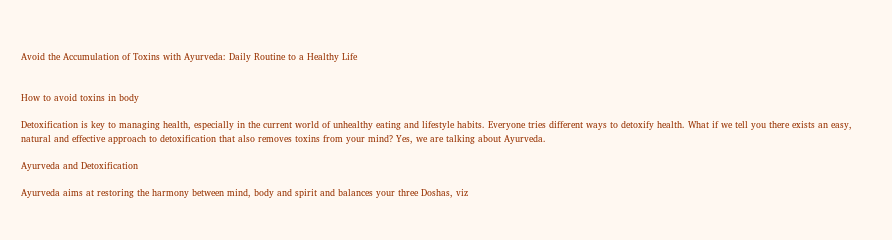Avoid the Accumulation of Toxins with Ayurveda: Daily Routine to a Healthy Life


How to avoid toxins in body

Detoxification is key to managing health, especially in the current world of unhealthy eating and lifestyle habits. Everyone tries different ways to detoxify health. What if we tell you there exists an easy, natural and effective approach to detoxification that also removes toxins from your mind? Yes, we are talking about Ayurveda.

Ayurveda and Detoxification

Ayurveda aims at restoring the harmony between mind, body and spirit and balances your three Doshas, viz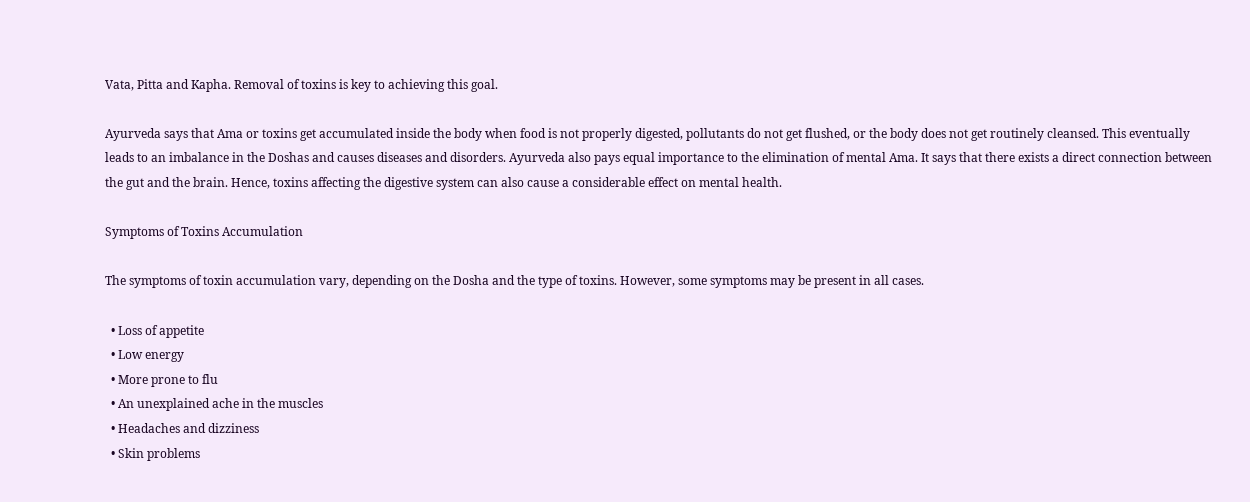Vata, Pitta and Kapha. Removal of toxins is key to achieving this goal.

Ayurveda says that Ama or toxins get accumulated inside the body when food is not properly digested, pollutants do not get flushed, or the body does not get routinely cleansed. This eventually leads to an imbalance in the Doshas and causes diseases and disorders. Ayurveda also pays equal importance to the elimination of mental Ama. It says that there exists a direct connection between the gut and the brain. Hence, toxins affecting the digestive system can also cause a considerable effect on mental health.

Symptoms of Toxins Accumulation

The symptoms of toxin accumulation vary, depending on the Dosha and the type of toxins. However, some symptoms may be present in all cases.

  • Loss of appetite
  • Low energy
  • More prone to flu
  • An unexplained ache in the muscles
  • Headaches and dizziness
  • Skin problems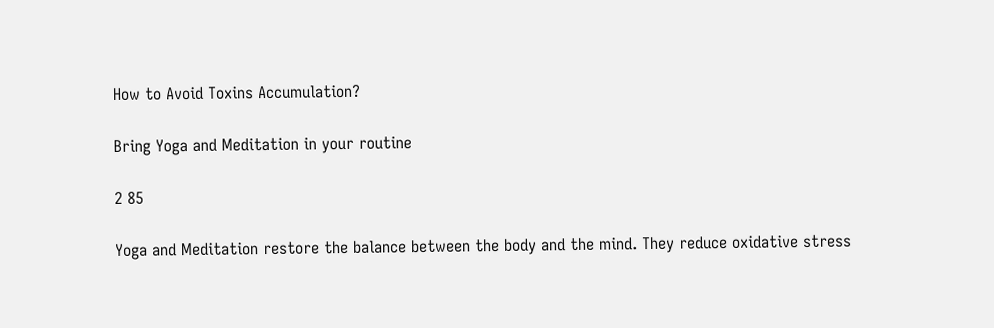How to Avoid Toxins Accumulation?

Bring Yoga and Meditation in your routine

2 85

Yoga and Meditation restore the balance between the body and the mind. They reduce oxidative stress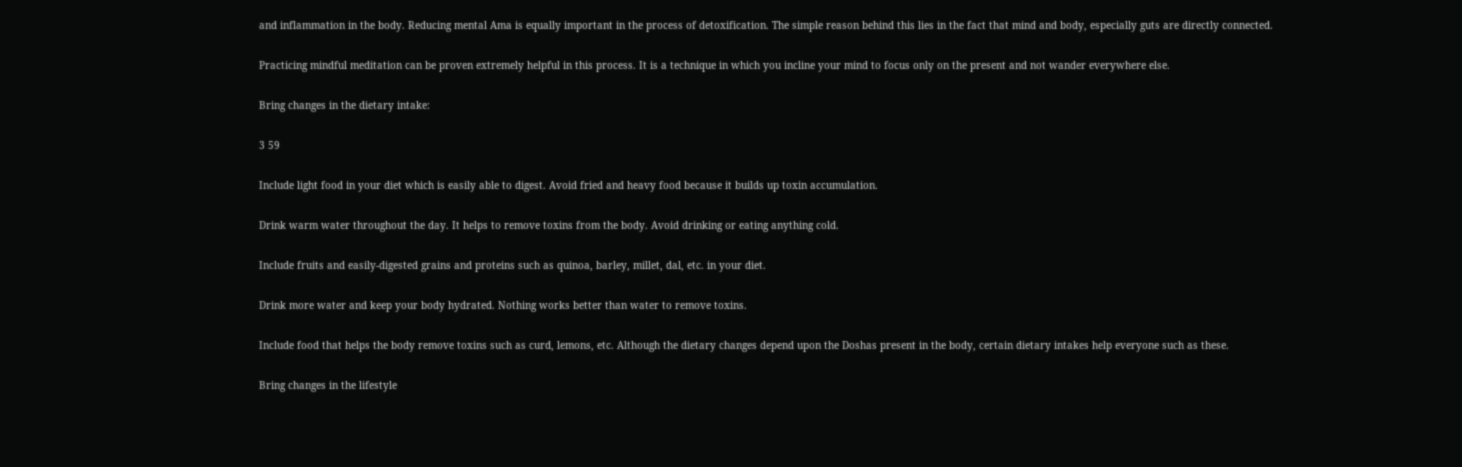and inflammation in the body. Reducing mental Ama is equally important in the process of detoxification. The simple reason behind this lies in the fact that mind and body, especially guts are directly connected.

Practicing mindful meditation can be proven extremely helpful in this process. It is a technique in which you incline your mind to focus only on the present and not wander everywhere else.

Bring changes in the dietary intake:

3 59

Include light food in your diet which is easily able to digest. Avoid fried and heavy food because it builds up toxin accumulation.

Drink warm water throughout the day. It helps to remove toxins from the body. Avoid drinking or eating anything cold.

Include fruits and easily-digested grains and proteins such as quinoa, barley, millet, dal, etc. in your diet.

Drink more water and keep your body hydrated. Nothing works better than water to remove toxins.

Include food that helps the body remove toxins such as curd, lemons, etc. Although the dietary changes depend upon the Doshas present in the body, certain dietary intakes help everyone such as these.

Bring changes in the lifestyle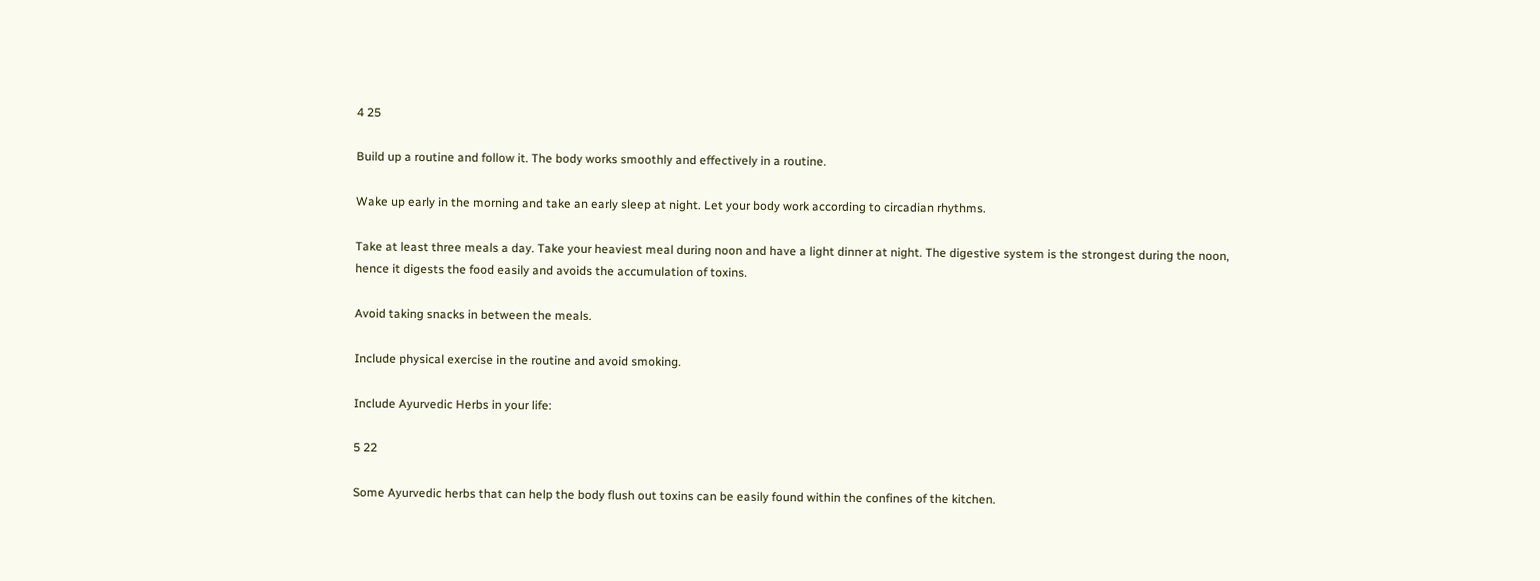4 25

Build up a routine and follow it. The body works smoothly and effectively in a routine.

Wake up early in the morning and take an early sleep at night. Let your body work according to circadian rhythms.

Take at least three meals a day. Take your heaviest meal during noon and have a light dinner at night. The digestive system is the strongest during the noon, hence it digests the food easily and avoids the accumulation of toxins.

Avoid taking snacks in between the meals.

Include physical exercise in the routine and avoid smoking.

Include Ayurvedic Herbs in your life:

5 22

Some Ayurvedic herbs that can help the body flush out toxins can be easily found within the confines of the kitchen.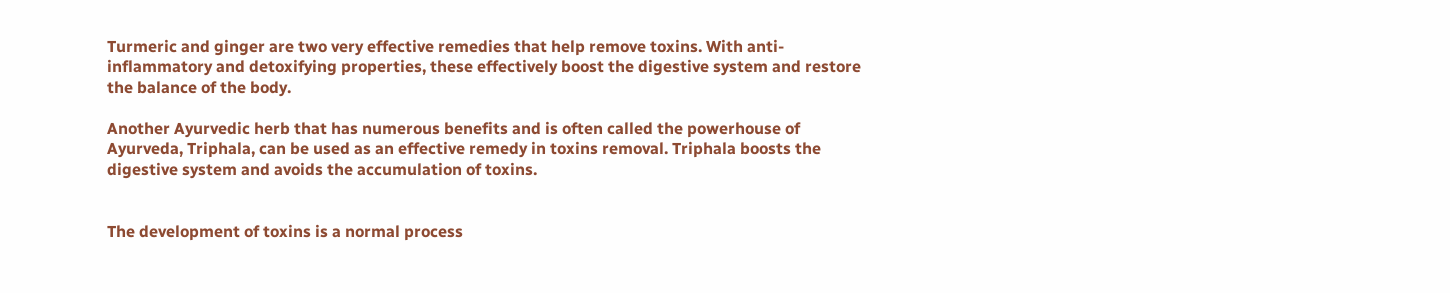Turmeric and ginger are two very effective remedies that help remove toxins. With anti-inflammatory and detoxifying properties, these effectively boost the digestive system and restore the balance of the body.

Another Ayurvedic herb that has numerous benefits and is often called the powerhouse of Ayurveda, Triphala, can be used as an effective remedy in toxins removal. Triphala boosts the digestive system and avoids the accumulation of toxins.


The development of toxins is a normal process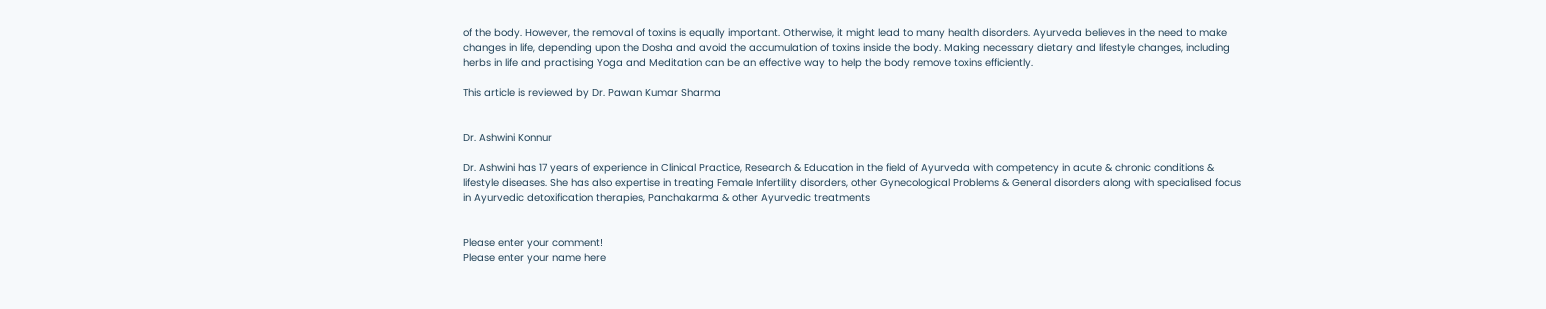of the body. However, the removal of toxins is equally important. Otherwise, it might lead to many health disorders. Ayurveda believes in the need to make changes in life, depending upon the Dosha and avoid the accumulation of toxins inside the body. Making necessary dietary and lifestyle changes, including herbs in life and practising Yoga and Meditation can be an effective way to help the body remove toxins efficiently.

This article is reviewed by Dr. Pawan Kumar Sharma


Dr. Ashwini Konnur

Dr. Ashwini has 17 years of experience in Clinical Practice, Research & Education in the field of Ayurveda with competency in acute & chronic conditions & lifestyle diseases. She has also expertise in treating Female Infertility disorders, other Gynecological Problems & General disorders along with specialised focus in Ayurvedic detoxification therapies, Panchakarma & other Ayurvedic treatments


Please enter your comment!
Please enter your name here